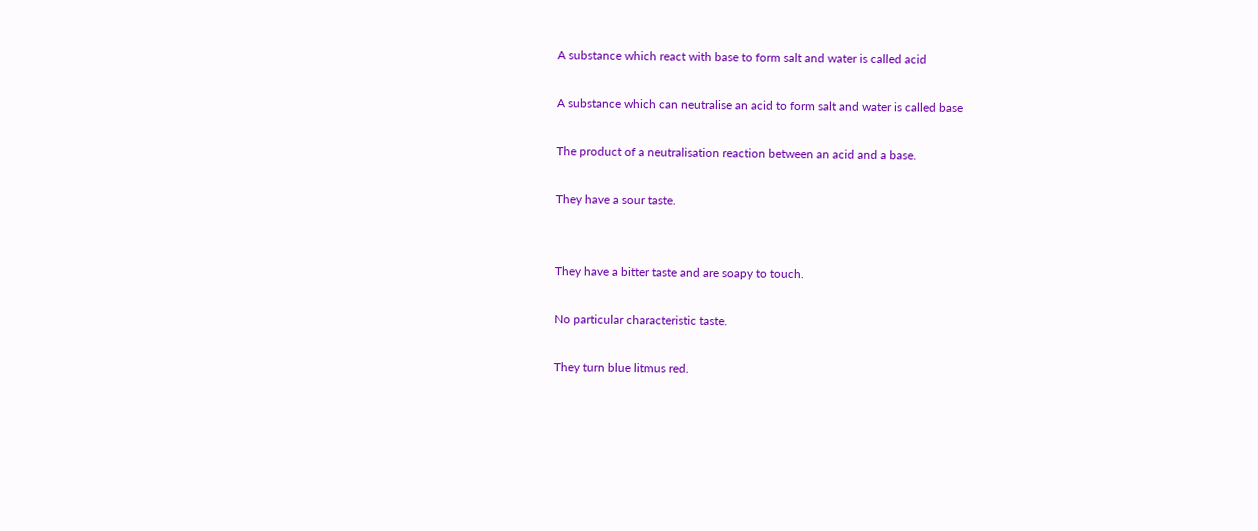A substance which react with base to form salt and water is called acid

A substance which can neutralise an acid to form salt and water is called base

The product of a neutralisation reaction between an acid and a base.

They have a sour taste.


They have a bitter taste and are soapy to touch.

No particular characteristic taste.

They turn blue litmus red.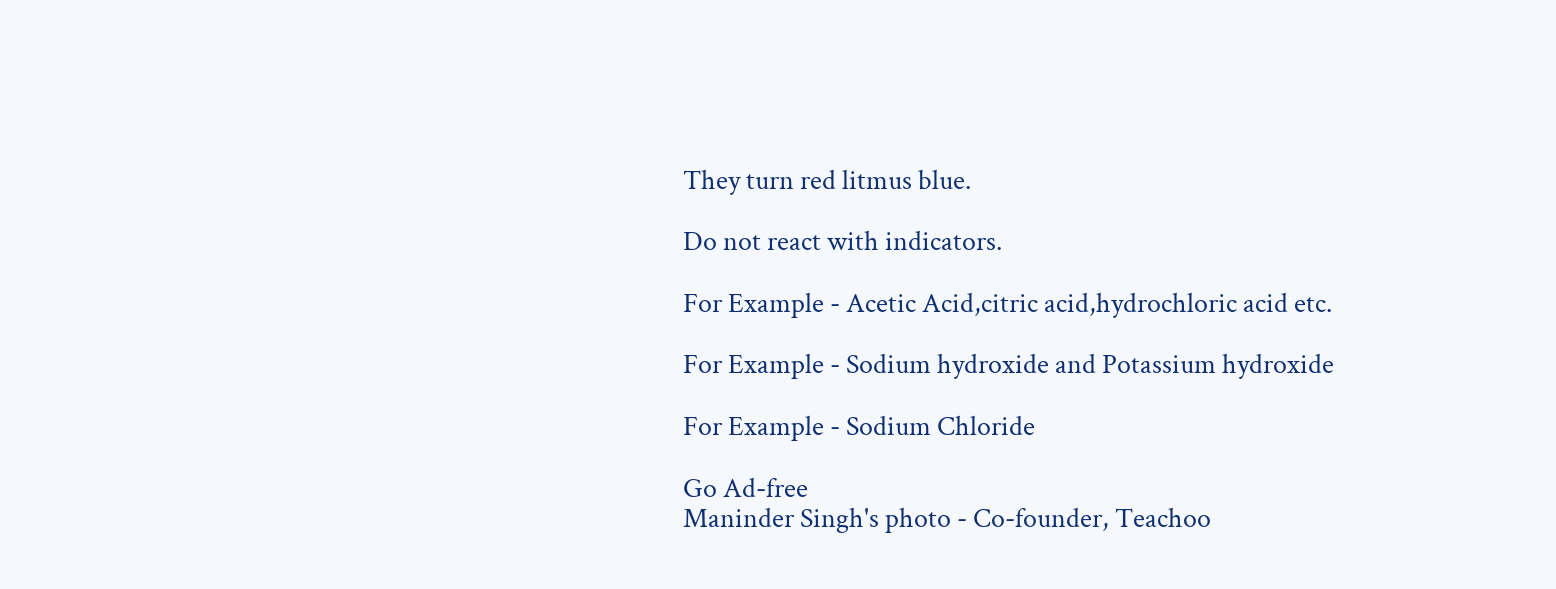They turn red litmus blue.

Do not react with indicators.

For Example - Acetic Acid,citric acid,hydrochloric acid etc.

For Example - Sodium hydroxide and Potassium hydroxide

For Example - Sodium Chloride

Go Ad-free
Maninder Singh's photo - Co-founder, Teachoo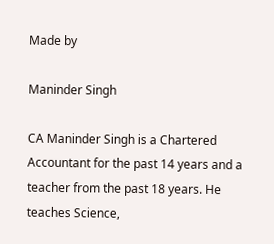Made by

Maninder Singh

CA Maninder Singh is a Chartered Accountant for the past 14 years and a teacher from the past 18 years. He teaches Science,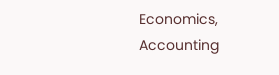Economics, Accounting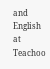and English at Teachoo